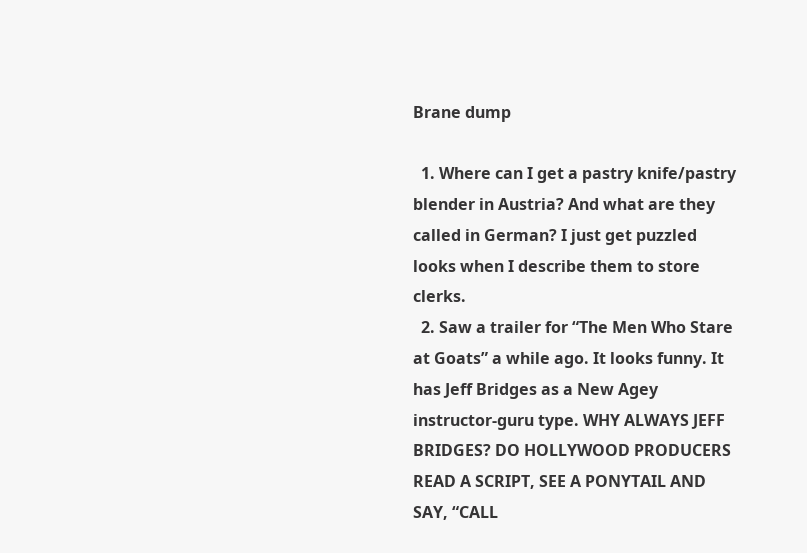Brane dump

  1. Where can I get a pastry knife/pastry blender in Austria? And what are they called in German? I just get puzzled looks when I describe them to store clerks.
  2. Saw a trailer for “The Men Who Stare at Goats” a while ago. It looks funny. It has Jeff Bridges as a New Agey instructor-guru type. WHY ALWAYS JEFF BRIDGES? DO HOLLYWOOD PRODUCERS READ A SCRIPT, SEE A PONYTAIL AND SAY, “CALL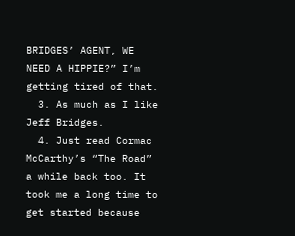BRIDGES’ AGENT, WE NEED A HIPPIE?” I’m getting tired of that.
  3. As much as I like Jeff Bridges.
  4. Just read Cormac McCarthy’s “The Road” a while back too. It took me a long time to get started because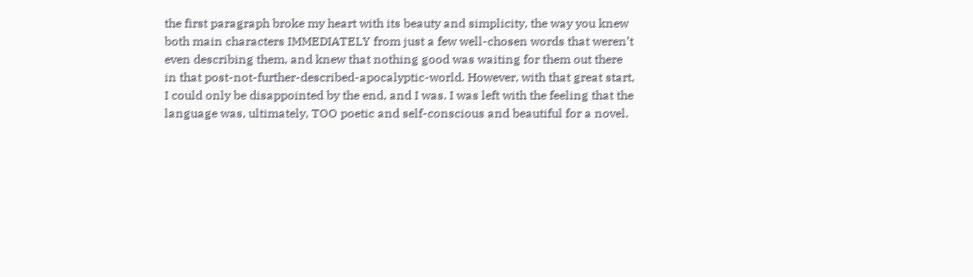the first paragraph broke my heart with its beauty and simplicity, the way you knew both main characters IMMEDIATELY from just a few well-chosen words that weren’t even describing them, and knew that nothing good was waiting for them out there in that post-not-further-described-apocalyptic-world. However, with that great start, I could only be disappointed by the end, and I was. I was left with the feeling that the language was, ultimately, TOO poetic and self-conscious and beautiful for a novel.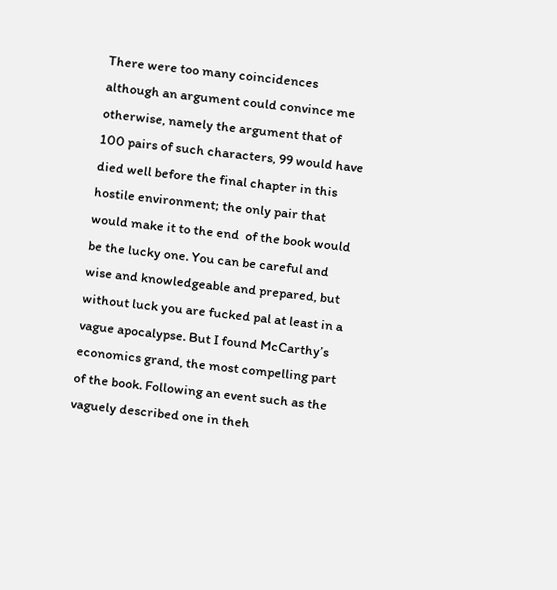There were too many coincidences although an argument could convince me otherwise, namely the argument that of 100 pairs of such characters, 99 would have died well before the final chapter in this hostile environment; the only pair that would make it to the end  of the book would be the lucky one. You can be careful and wise and knowledgeable and prepared, but without luck you are fucked pal at least in a vague apocalypse. But I found McCarthy’s economics grand, the most compelling part of the book. Following an event such as the vaguely described one in theh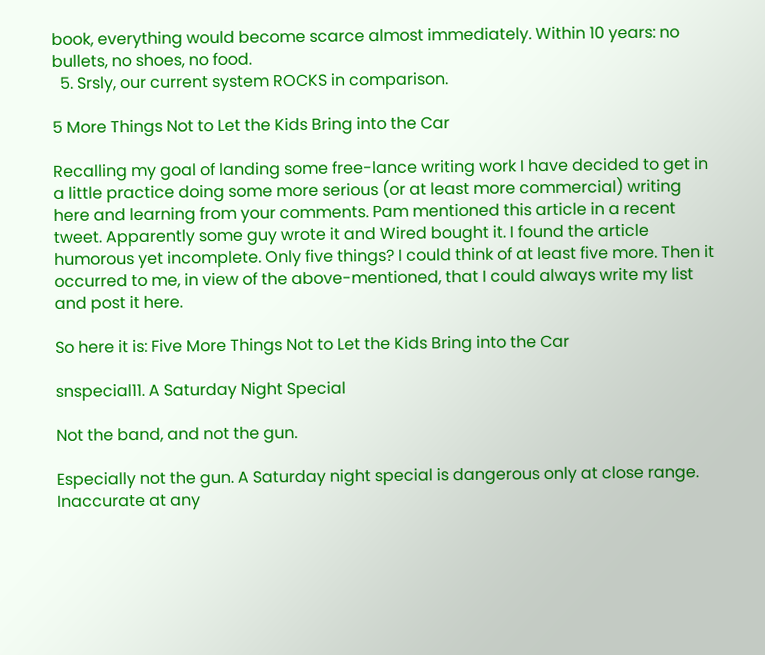book, everything would become scarce almost immediately. Within 10 years: no bullets, no shoes, no food.
  5. Srsly, our current system ROCKS in comparison.

5 More Things Not to Let the Kids Bring into the Car

Recalling my goal of landing some free-lance writing work I have decided to get in a little practice doing some more serious (or at least more commercial) writing here and learning from your comments. Pam mentioned this article in a recent tweet. Apparently some guy wrote it and Wired bought it. I found the article humorous yet incomplete. Only five things? I could think of at least five more. Then it occurred to me, in view of the above-mentioned, that I could always write my list and post it here.

So here it is: Five More Things Not to Let the Kids Bring into the Car

snspecial11. A Saturday Night Special

Not the band, and not the gun.

Especially not the gun. A Saturday night special is dangerous only at close range. Inaccurate at any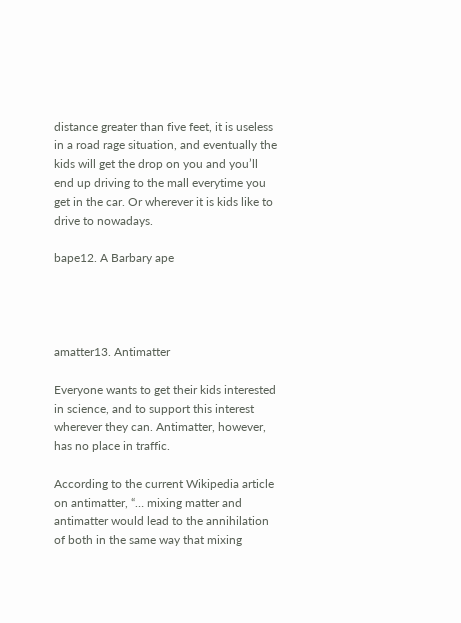distance greater than five feet, it is useless in a road rage situation, and eventually the kids will get the drop on you and you’ll end up driving to the mall everytime you get in the car. Or wherever it is kids like to drive to nowadays.

bape12. A Barbary ape




amatter13. Antimatter

Everyone wants to get their kids interested in science, and to support this interest wherever they can. Antimatter, however, has no place in traffic.

According to the current Wikipedia article on antimatter, “… mixing matter and antimatter would lead to the annihilation of both in the same way that mixing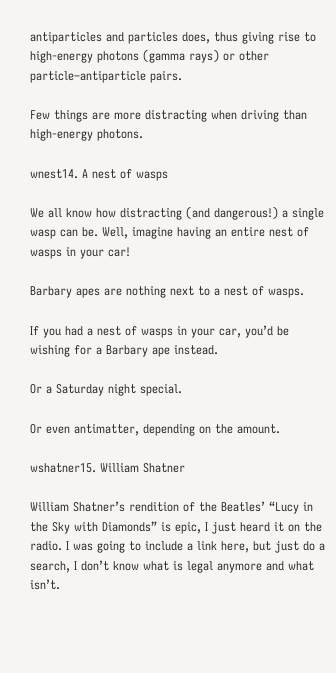antiparticles and particles does, thus giving rise to high-energy photons (gamma rays) or other particle–antiparticle pairs.

Few things are more distracting when driving than high-energy photons.

wnest14. A nest of wasps

We all know how distracting (and dangerous!) a single wasp can be. Well, imagine having an entire nest of wasps in your car!

Barbary apes are nothing next to a nest of wasps.

If you had a nest of wasps in your car, you’d be wishing for a Barbary ape instead.

Or a Saturday night special.

Or even antimatter, depending on the amount.

wshatner15. William Shatner

William Shatner’s rendition of the Beatles’ “Lucy in the Sky with Diamonds” is epic, I just heard it on the radio. I was going to include a link here, but just do a search, I don’t know what is legal anymore and what isn’t.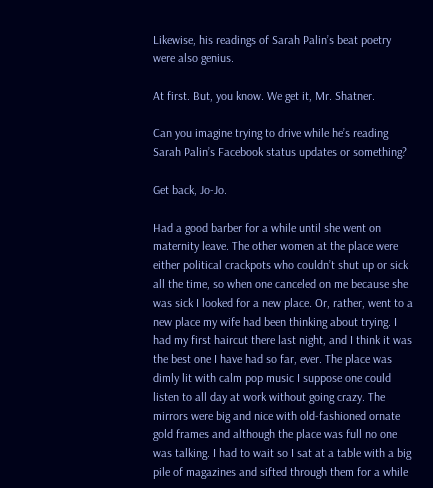Likewise, his readings of Sarah Palin’s beat poetry were also genius.

At first. But, you know. We get it, Mr. Shatner.

Can you imagine trying to drive while he’s reading Sarah Palin’s Facebook status updates or something?

Get back, Jo-Jo.

Had a good barber for a while until she went on maternity leave. The other women at the place were either political crackpots who couldn’t shut up or sick all the time, so when one canceled on me because she was sick I looked for a new place. Or, rather, went to a new place my wife had been thinking about trying. I had my first haircut there last night, and I think it was the best one I have had so far, ever. The place was dimly lit with calm pop music I suppose one could listen to all day at work without going crazy. The mirrors were big and nice with old-fashioned ornate gold frames and although the place was full no one was talking. I had to wait so I sat at a table with a big pile of magazines and sifted through them for a while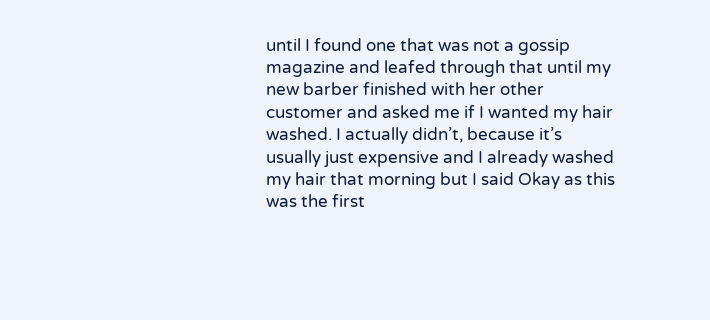until I found one that was not a gossip magazine and leafed through that until my new barber finished with her other customer and asked me if I wanted my hair washed. I actually didn’t, because it’s usually just expensive and I already washed my hair that morning but I said Okay as this was the first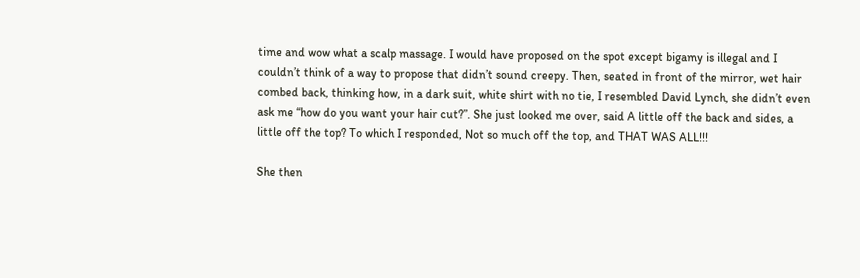time and wow what a scalp massage. I would have proposed on the spot except bigamy is illegal and I couldn’t think of a way to propose that didn’t sound creepy. Then, seated in front of the mirror, wet hair combed back, thinking how, in a dark suit, white shirt with no tie, I resembled David Lynch, she didn’t even ask me “how do you want your hair cut?”. She just looked me over, said A little off the back and sides, a little off the top? To which I responded, Not so much off the top, and THAT WAS ALL!!!

She then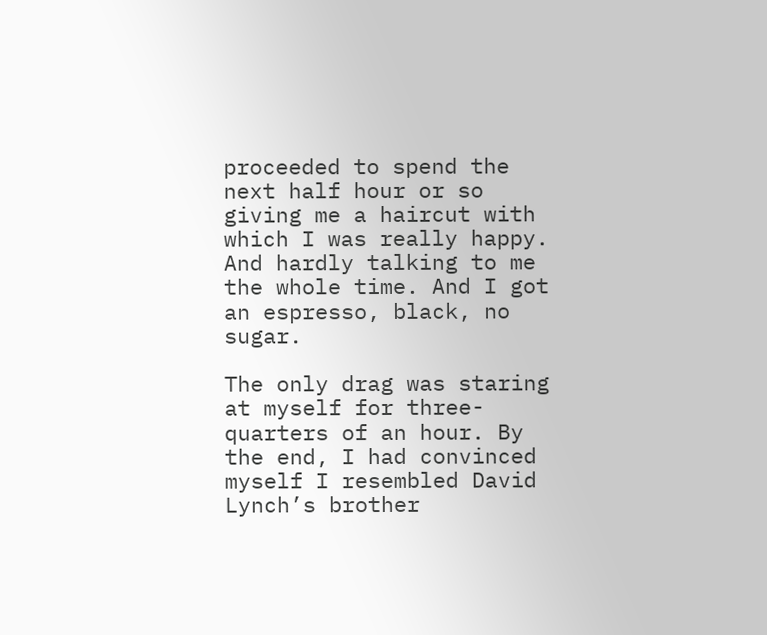proceeded to spend the next half hour or so giving me a haircut with which I was really happy. And hardly talking to me the whole time. And I got an espresso, black, no sugar.

The only drag was staring at myself for three-quarters of an hour. By the end, I had convinced myself I resembled David Lynch’s brother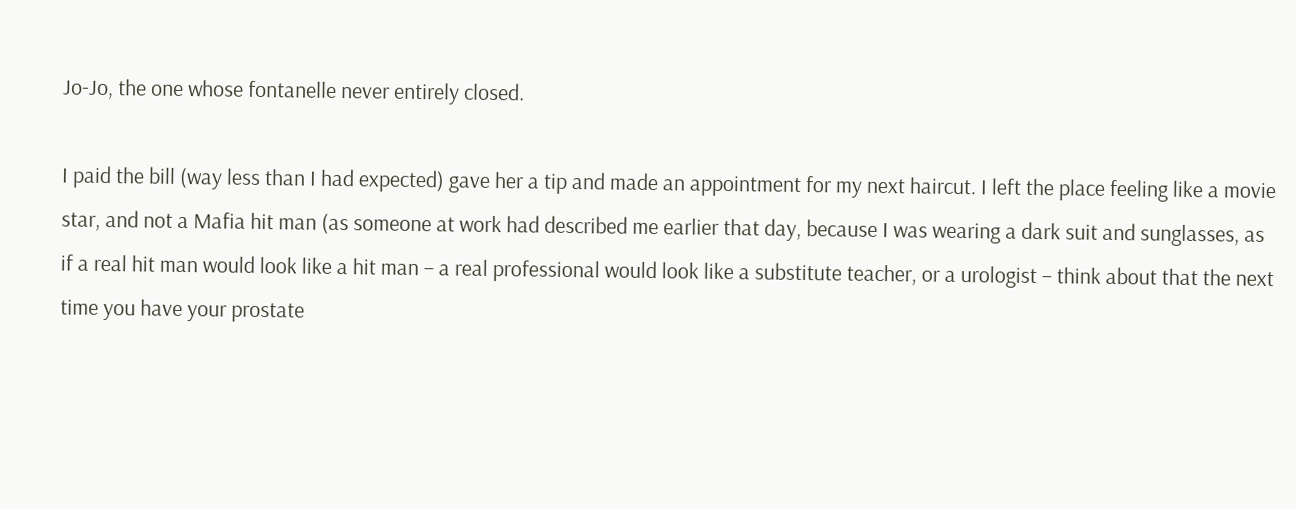Jo-Jo, the one whose fontanelle never entirely closed.

I paid the bill (way less than I had expected) gave her a tip and made an appointment for my next haircut. I left the place feeling like a movie star, and not a Mafia hit man (as someone at work had described me earlier that day, because I was wearing a dark suit and sunglasses, as if a real hit man would look like a hit man – a real professional would look like a substitute teacher, or a urologist – think about that the next time you have your prostate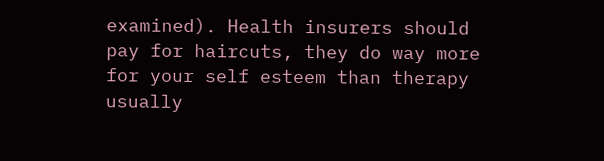examined). Health insurers should pay for haircuts, they do way more for your self esteem than therapy usually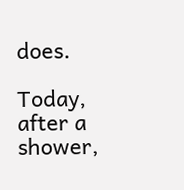does.

Today, after a shower,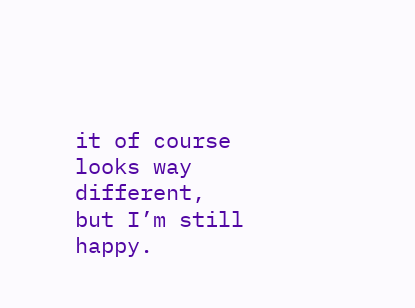it of course looks way different, but I’m still happy.